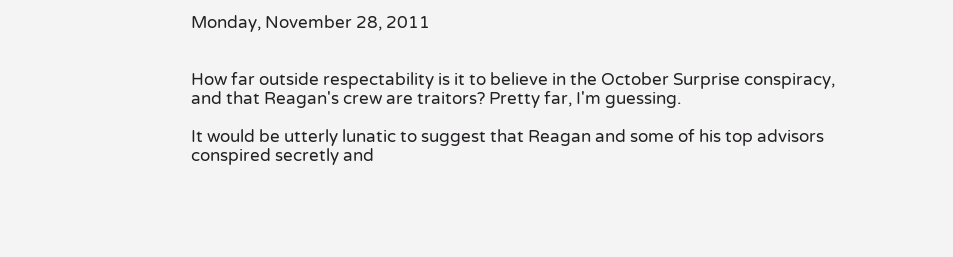Monday, November 28, 2011


How far outside respectability is it to believe in the October Surprise conspiracy, and that Reagan's crew are traitors? Pretty far, I'm guessing.

It would be utterly lunatic to suggest that Reagan and some of his top advisors conspired secretly and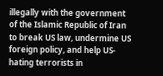illegally with the government of the Islamic Republic of Iran to break US law, undermine US foreign policy, and help US-hating terrorists in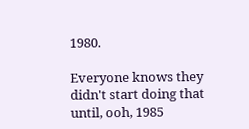1980.

Everyone knows they didn't start doing that until, ooh, 1985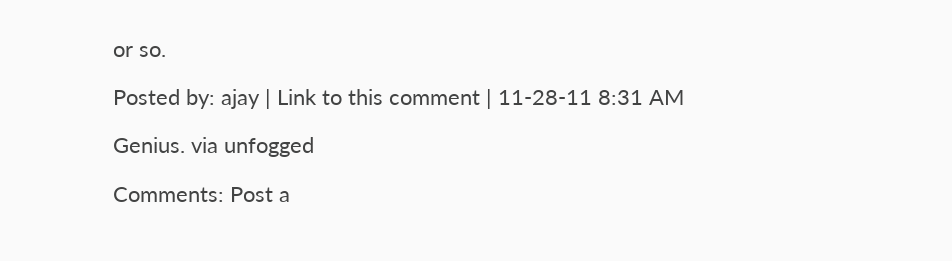or so.

Posted by: ajay | Link to this comment | 11-28-11 8:31 AM

Genius. via unfogged

Comments: Post a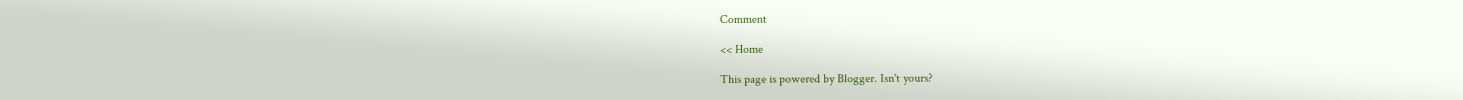Comment

<< Home

This page is powered by Blogger. Isn't yours?